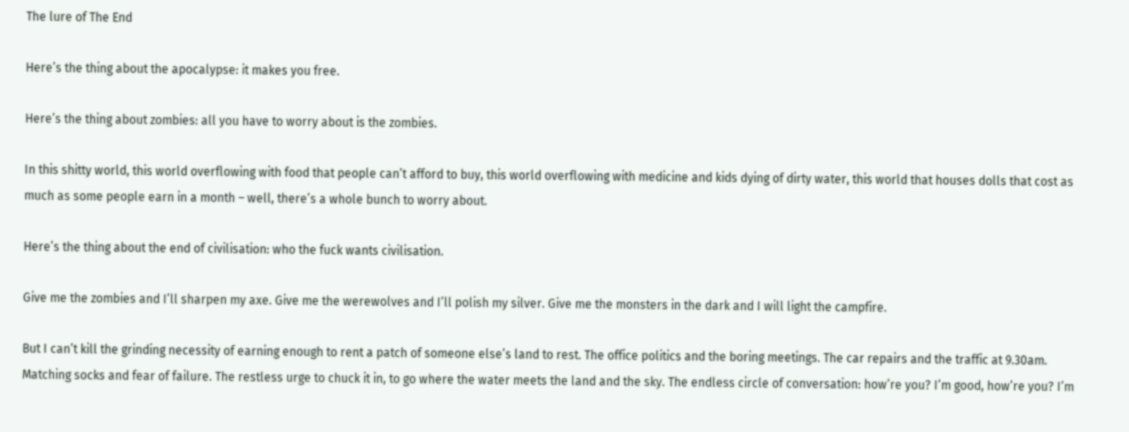The lure of The End

Here’s the thing about the apocalypse: it makes you free.

Here’s the thing about zombies: all you have to worry about is the zombies.

In this shitty world, this world overflowing with food that people can’t afford to buy, this world overflowing with medicine and kids dying of dirty water, this world that houses dolls that cost as much as some people earn in a month – well, there’s a whole bunch to worry about.

Here’s the thing about the end of civilisation: who the fuck wants civilisation.

Give me the zombies and I’ll sharpen my axe. Give me the werewolves and I’ll polish my silver. Give me the monsters in the dark and I will light the campfire.

But I can’t kill the grinding necessity of earning enough to rent a patch of someone else’s land to rest. The office politics and the boring meetings. The car repairs and the traffic at 9.30am. Matching socks and fear of failure. The restless urge to chuck it in, to go where the water meets the land and the sky. The endless circle of conversation: how’re you? I’m good, how’re you? I’m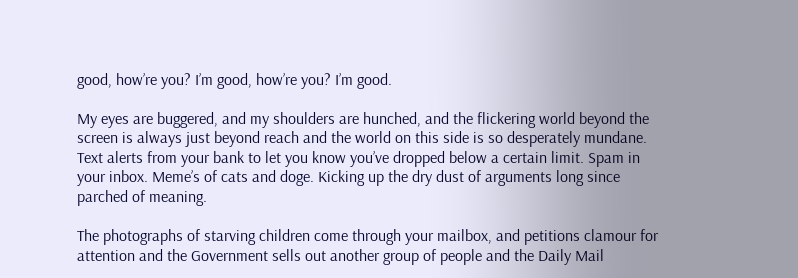good, how’re you? I’m good, how’re you? I’m good.

My eyes are buggered, and my shoulders are hunched, and the flickering world beyond the screen is always just beyond reach and the world on this side is so desperately mundane. Text alerts from your bank to let you know you’ve dropped below a certain limit. Spam in your inbox. Meme’s of cats and doge. Kicking up the dry dust of arguments long since parched of meaning.

The photographs of starving children come through your mailbox, and petitions clamour for attention and the Government sells out another group of people and the Daily Mail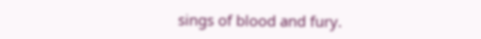sings of blood and fury.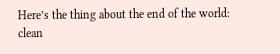Here’s the thing about the end of the world: clean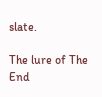slate.

The lure of The End